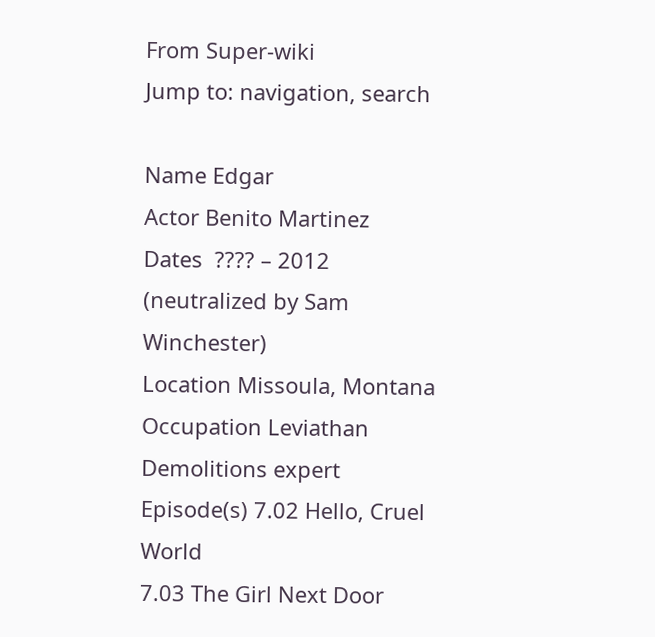From Super-wiki
Jump to: navigation, search

Name Edgar
Actor Benito Martinez
Dates  ???? – 2012 (neutralized by Sam Winchester)
Location Missoula, Montana
Occupation Leviathan
Demolitions expert
Episode(s) 7.02 Hello, Cruel World
7.03 The Girl Next Door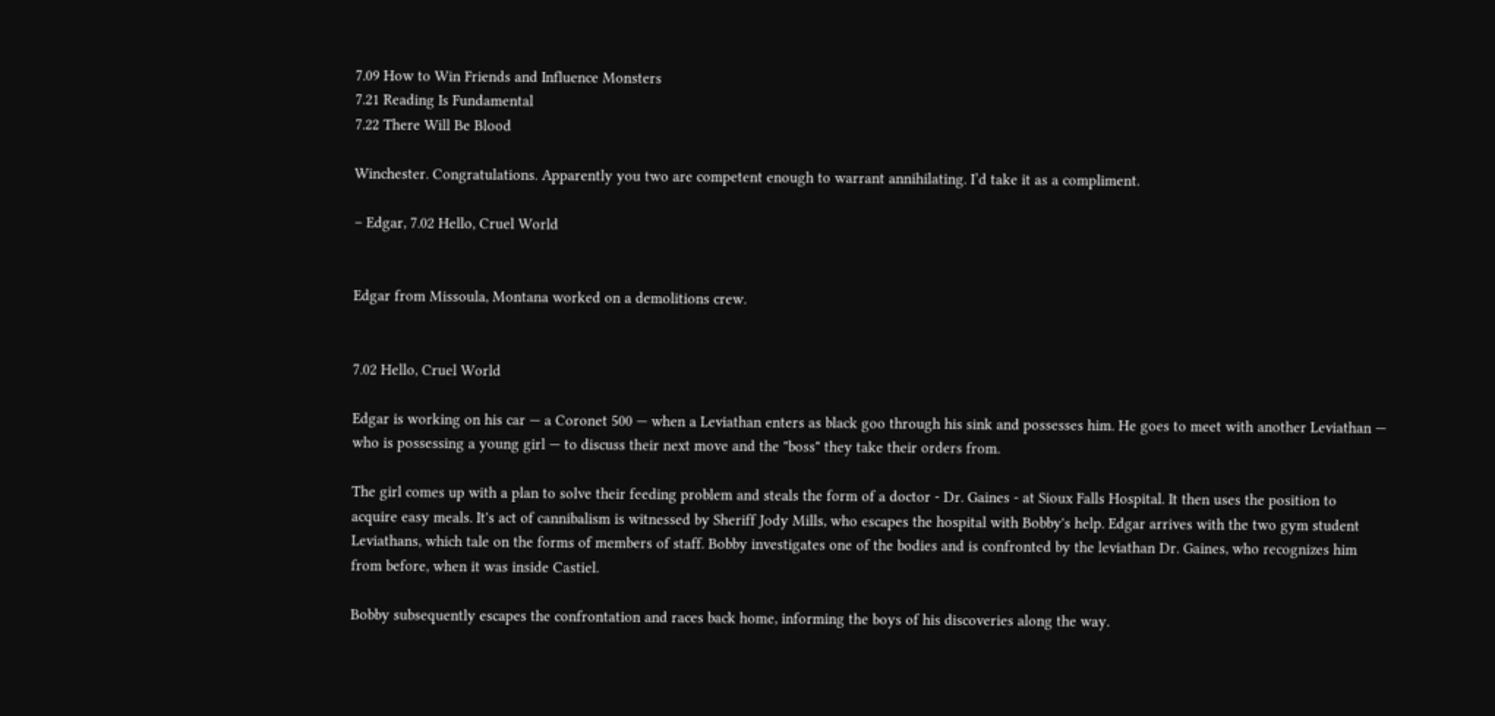7.09 How to Win Friends and Influence Monsters
7.21 Reading Is Fundamental
7.22 There Will Be Blood

Winchester. Congratulations. Apparently you two are competent enough to warrant annihilating. I’d take it as a compliment.

– Edgar, 7.02 Hello, Cruel World


Edgar from Missoula, Montana worked on a demolitions crew.


7.02 Hello, Cruel World

Edgar is working on his car — a Coronet 500 — when a Leviathan enters as black goo through his sink and possesses him. He goes to meet with another Leviathan — who is possessing a young girl — to discuss their next move and the "boss" they take their orders from.

The girl comes up with a plan to solve their feeding problem and steals the form of a doctor - Dr. Gaines - at Sioux Falls Hospital. It then uses the position to acquire easy meals. It's act of cannibalism is witnessed by Sheriff Jody Mills, who escapes the hospital with Bobby's help. Edgar arrives with the two gym student Leviathans, which tale on the forms of members of staff. Bobby investigates one of the bodies and is confronted by the leviathan Dr. Gaines, who recognizes him from before, when it was inside Castiel.

Bobby subsequently escapes the confrontation and races back home, informing the boys of his discoveries along the way.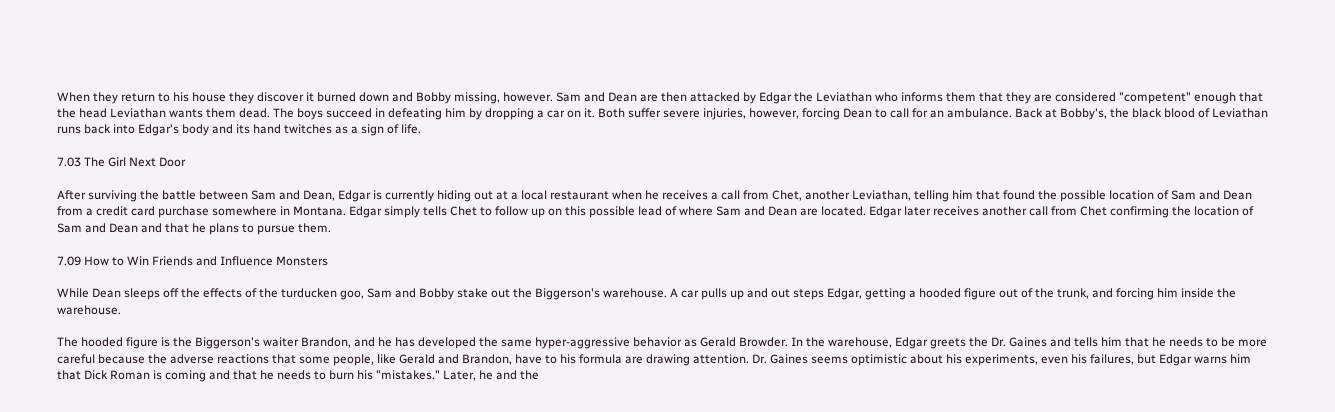When they return to his house they discover it burned down and Bobby missing, however. Sam and Dean are then attacked by Edgar the Leviathan who informs them that they are considered "competent" enough that the head Leviathan wants them dead. The boys succeed in defeating him by dropping a car on it. Both suffer severe injuries, however, forcing Dean to call for an ambulance. Back at Bobby's, the black blood of Leviathan runs back into Edgar's body and its hand twitches as a sign of life.

7.03 The Girl Next Door

After surviving the battle between Sam and Dean, Edgar is currently hiding out at a local restaurant when he receives a call from Chet, another Leviathan, telling him that found the possible location of Sam and Dean from a credit card purchase somewhere in Montana. Edgar simply tells Chet to follow up on this possible lead of where Sam and Dean are located. Edgar later receives another call from Chet confirming the location of Sam and Dean and that he plans to pursue them.

7.09 How to Win Friends and Influence Monsters

While Dean sleeps off the effects of the turducken goo, Sam and Bobby stake out the Biggerson's warehouse. A car pulls up and out steps Edgar, getting a hooded figure out of the trunk, and forcing him inside the warehouse.

The hooded figure is the Biggerson's waiter Brandon, and he has developed the same hyper-aggressive behavior as Gerald Browder. In the warehouse, Edgar greets the Dr. Gaines and tells him that he needs to be more careful because the adverse reactions that some people, like Gerald and Brandon, have to his formula are drawing attention. Dr. Gaines seems optimistic about his experiments, even his failures, but Edgar warns him that Dick Roman is coming and that he needs to burn his "mistakes." Later, he and the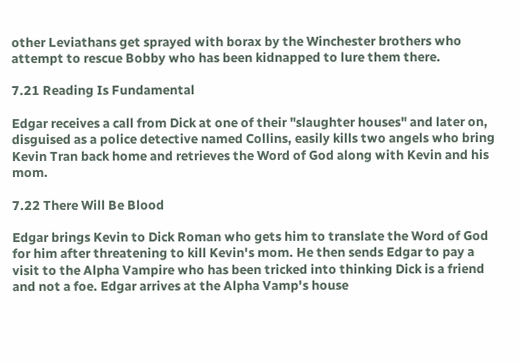other Leviathans get sprayed with borax by the Winchester brothers who attempt to rescue Bobby who has been kidnapped to lure them there.

7.21 Reading Is Fundamental

Edgar receives a call from Dick at one of their "slaughter houses" and later on, disguised as a police detective named Collins, easily kills two angels who bring Kevin Tran back home and retrieves the Word of God along with Kevin and his mom.

7.22 There Will Be Blood

Edgar brings Kevin to Dick Roman who gets him to translate the Word of God for him after threatening to kill Kevin's mom. He then sends Edgar to pay a visit to the Alpha Vampire who has been tricked into thinking Dick is a friend and not a foe. Edgar arrives at the Alpha Vamp's house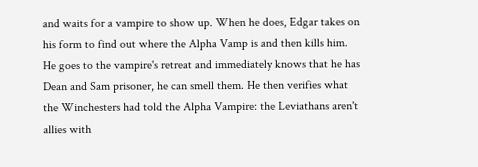and waits for a vampire to show up. When he does, Edgar takes on his form to find out where the Alpha Vamp is and then kills him. He goes to the vampire's retreat and immediately knows that he has Dean and Sam prisoner, he can smell them. He then verifies what the Winchesters had told the Alpha Vampire: the Leviathans aren't allies with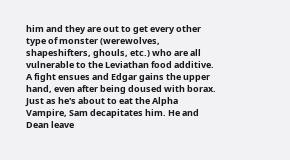him and they are out to get every other type of monster (werewolves, shapeshifters, ghouls, etc.) who are all vulnerable to the Leviathan food additive. A fight ensues and Edgar gains the upper hand, even after being doused with borax. Just as he's about to eat the Alpha Vampire, Sam decapitates him. He and Dean leave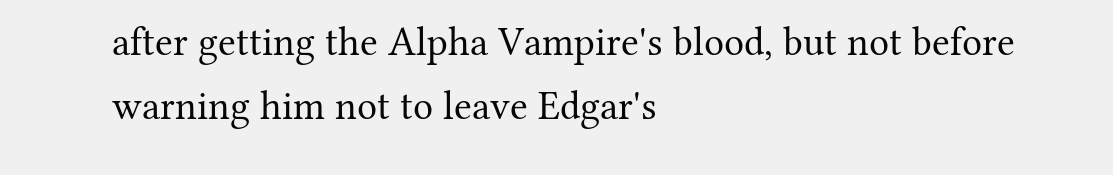after getting the Alpha Vampire's blood, but not before warning him not to leave Edgar's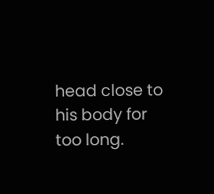head close to his body for too long.